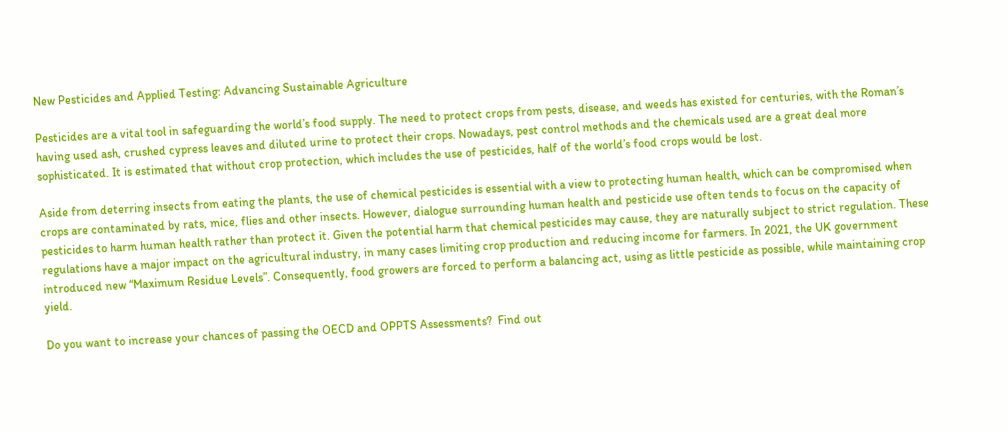New Pesticides and Applied Testing: Advancing Sustainable Agriculture

Pesticides are a vital tool in safeguarding the world’s food supply. The need to protect crops from pests, disease, and weeds has existed for centuries, with the Roman’s having used ash, crushed cypress leaves and diluted urine to protect their crops. Nowadays, pest control methods and the chemicals used are a great deal more sophisticated. It is estimated that without crop protection, which includes the use of pesticides, half of the world’s food crops would be lost.

Aside from deterring insects from eating the plants, the use of chemical pesticides is essential with a view to protecting human health, which can be compromised when crops are contaminated by rats, mice, flies and other insects. However, dialogue surrounding human health and pesticide use often tends to focus on the capacity of pesticides to harm human health rather than protect it. Given the potential harm that chemical pesticides may cause, they are naturally subject to strict regulation. These regulations have a major impact on the agricultural industry, in many cases limiting crop production and reducing income for farmers. In 2021, the UK government introduced new “Maximum Residue Levels”. Consequently, food growers are forced to perform a balancing act, using as little pesticide as possible, while maintaining crop yield.

Do you want to increase your chances of passing the OECD and OPPTS Assessments?  Find out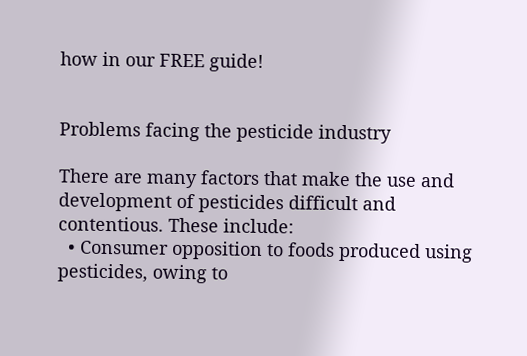how in our FREE guide!


Problems facing the pesticide industry

There are many factors that make the use and development of pesticides difficult and contentious. These include:
  • Consumer opposition to foods produced using pesticides, owing to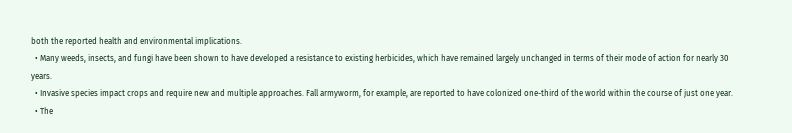both the reported health and environmental implications.
  • Many weeds, insects, and fungi have been shown to have developed a resistance to existing herbicides, which have remained largely unchanged in terms of their mode of action for nearly 30 years.
  • Invasive species impact crops and require new and multiple approaches. Fall armyworm, for example, are reported to have colonized one-third of the world within the course of just one year.
  • The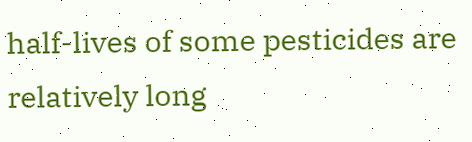half-lives of some pesticides are relatively long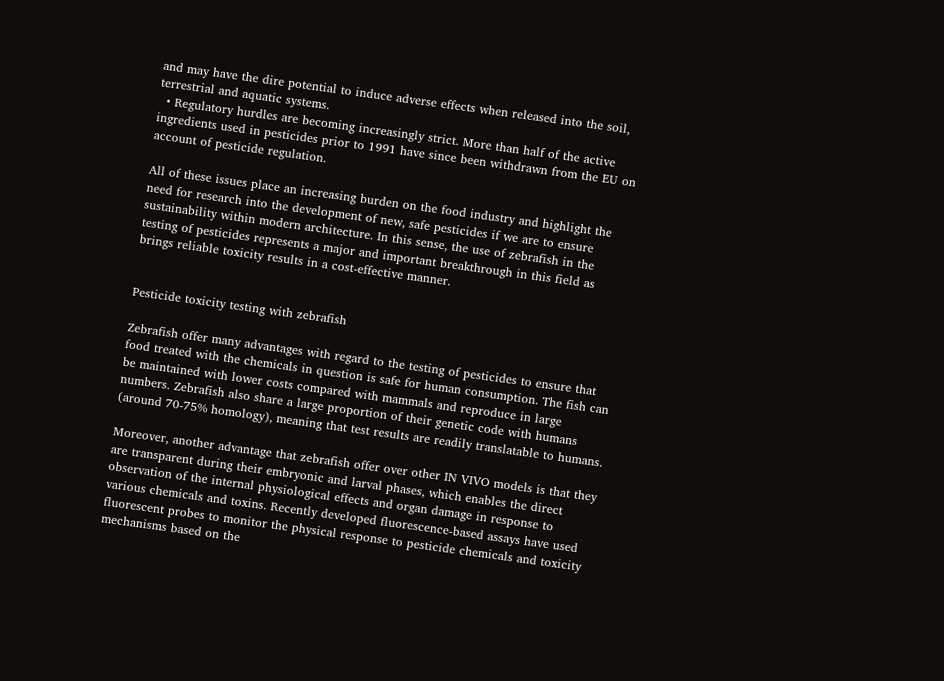and may have the dire potential to induce adverse effects when released into the soil, terrestrial and aquatic systems.
  • Regulatory hurdles are becoming increasingly strict. More than half of the active ingredients used in pesticides prior to 1991 have since been withdrawn from the EU on account of pesticide regulation.

All of these issues place an increasing burden on the food industry and highlight the need for research into the development of new, safe pesticides if we are to ensure sustainability within modern architecture. In this sense, the use of zebrafish in the testing of pesticides represents a major and important breakthrough in this field as brings reliable toxicity results in a cost-effective manner.


Pesticide toxicity testing with zebrafish

Zebrafish offer many advantages with regard to the testing of pesticides to ensure that food treated with the chemicals in question is safe for human consumption. The fish can be maintained with lower costs compared with mammals and reproduce in large numbers. Zebrafish also share a large proportion of their genetic code with humans (around 70-75% homology), meaning that test results are readily translatable to humans.

Moreover, another advantage that zebrafish offer over other IN VIVO models is that they are transparent during their embryonic and larval phases, which enables the direct observation of the internal physiological effects and organ damage in response to various chemicals and toxins. Recently developed fluorescence-based assays have used fluorescent probes to monitor the physical response to pesticide chemicals and toxicity mechanisms based on the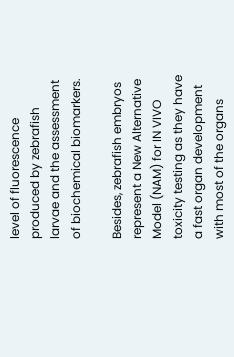level of fluorescence produced by zebrafish larvae and the assessment of biochemical biomarkers.

Besides, zebrafish embryos represent a New Alternative Model (NAM) for IN VIVO toxicity testing as they have a fast organ development with most of the organs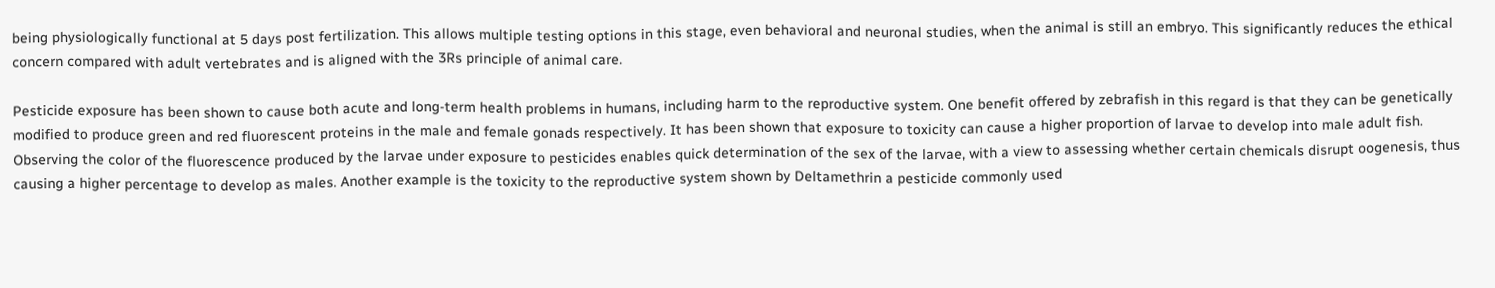being physiologically functional at 5 days post fertilization. This allows multiple testing options in this stage, even behavioral and neuronal studies, when the animal is still an embryo. This significantly reduces the ethical concern compared with adult vertebrates and is aligned with the 3Rs principle of animal care.

Pesticide exposure has been shown to cause both acute and long-term health problems in humans, including harm to the reproductive system. One benefit offered by zebrafish in this regard is that they can be genetically modified to produce green and red fluorescent proteins in the male and female gonads respectively. It has been shown that exposure to toxicity can cause a higher proportion of larvae to develop into male adult fish. Observing the color of the fluorescence produced by the larvae under exposure to pesticides enables quick determination of the sex of the larvae, with a view to assessing whether certain chemicals disrupt oogenesis, thus causing a higher percentage to develop as males. Another example is the toxicity to the reproductive system shown by Deltamethrin a pesticide commonly used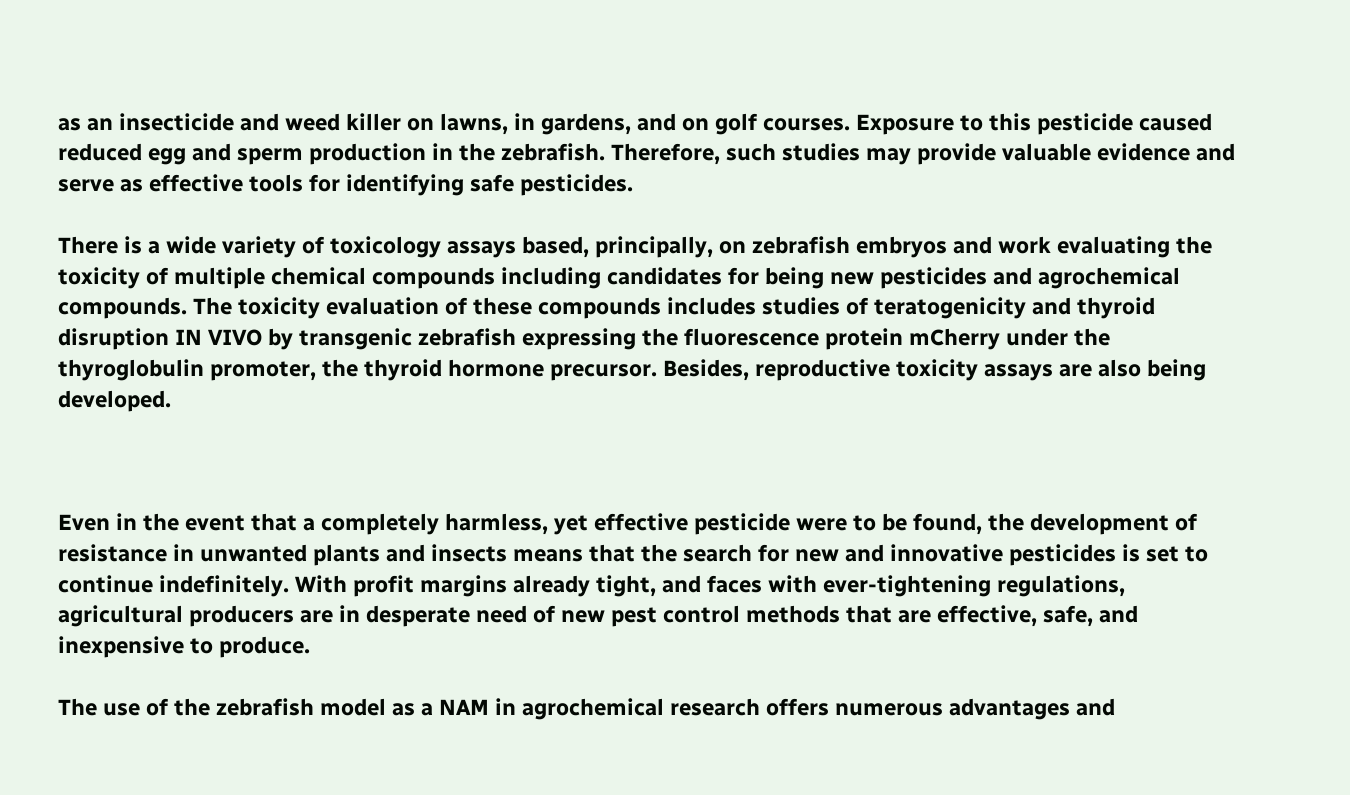as an insecticide and weed killer on lawns, in gardens, and on golf courses. Exposure to this pesticide caused reduced egg and sperm production in the zebrafish. Therefore, such studies may provide valuable evidence and serve as effective tools for identifying safe pesticides.

There is a wide variety of toxicology assays based, principally, on zebrafish embryos and work evaluating the toxicity of multiple chemical compounds including candidates for being new pesticides and agrochemical compounds. The toxicity evaluation of these compounds includes studies of teratogenicity and thyroid disruption IN VIVO by transgenic zebrafish expressing the fluorescence protein mCherry under the thyroglobulin promoter, the thyroid hormone precursor. Besides, reproductive toxicity assays are also being developed.



Even in the event that a completely harmless, yet effective pesticide were to be found, the development of resistance in unwanted plants and insects means that the search for new and innovative pesticides is set to continue indefinitely. With profit margins already tight, and faces with ever-tightening regulations, agricultural producers are in desperate need of new pest control methods that are effective, safe, and inexpensive to produce.

The use of the zebrafish model as a NAM in agrochemical research offers numerous advantages and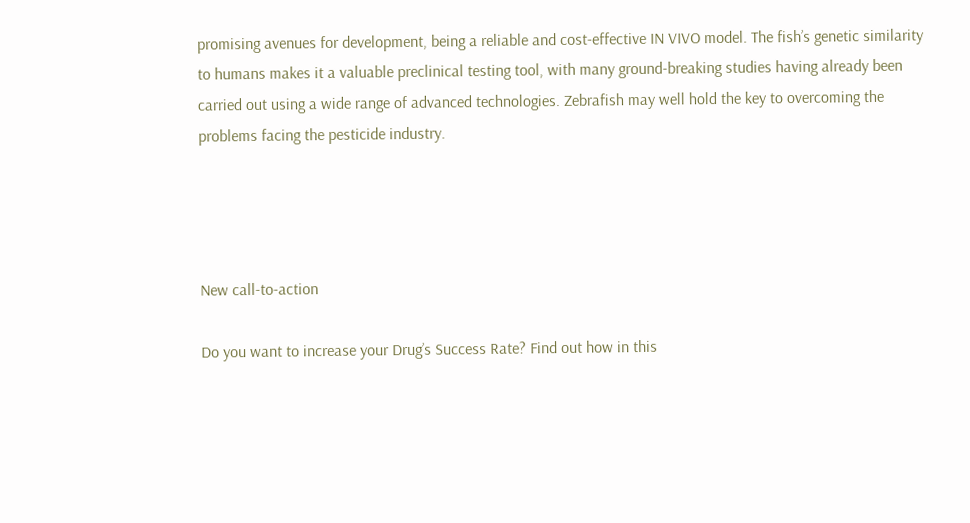promising avenues for development, being a reliable and cost-effective IN VIVO model. The fish’s genetic similarity to humans makes it a valuable preclinical testing tool, with many ground-breaking studies having already been carried out using a wide range of advanced technologies. Zebrafish may well hold the key to overcoming the problems facing the pesticide industry.




New call-to-action

Do you want to increase your Drug’s Success Rate? Find out how in this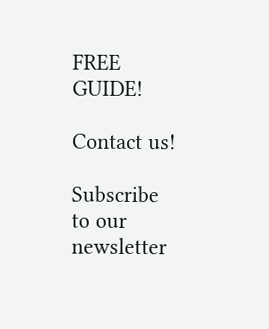FREE GUIDE!

Contact us!

Subscribe to our newsletter